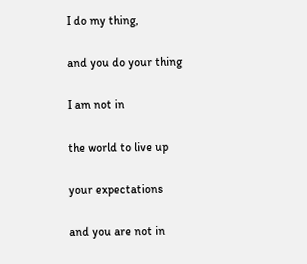I do my thing,

and you do your thing

I am not in

the world to live up

your expectations

and you are not in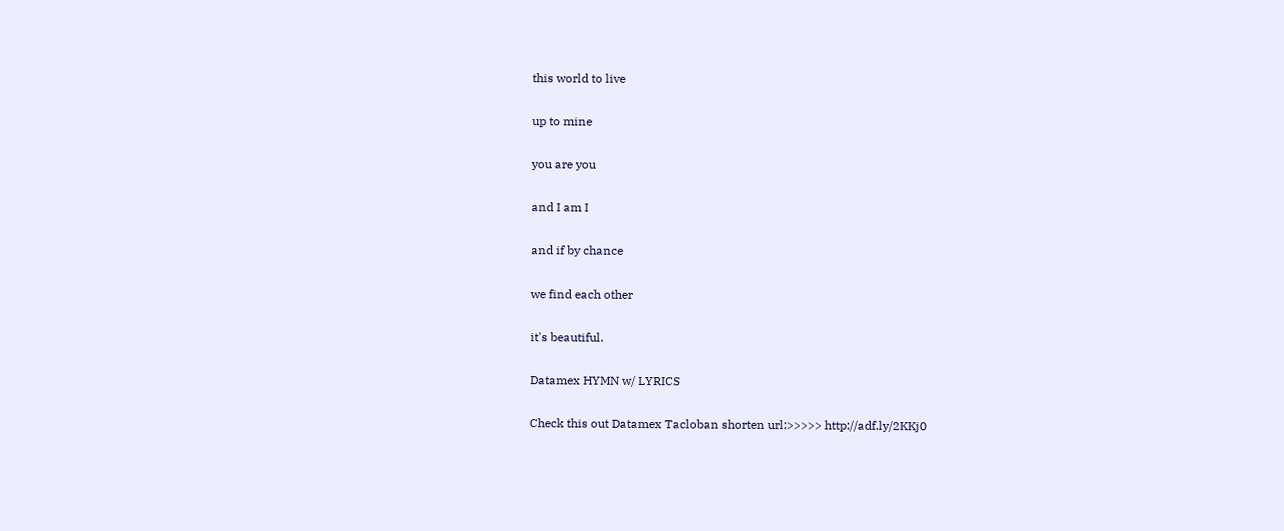this world to live

up to mine

you are you

and I am I

and if by chance

we find each other

it's beautiful.

Datamex HYMN w/ LYRICS

Check this out Datamex Tacloban shorten url:>>>>> http://adf.ly/2KKj0